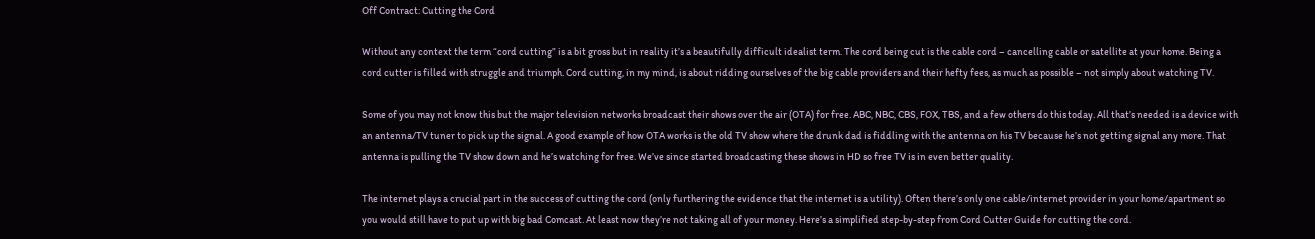Off Contract: Cutting the Cord

Without any context the term “cord cutting” is a bit gross but in reality it’s a beautifully difficult idealist term. The cord being cut is the cable cord – cancelling cable or satellite at your home. Being a cord cutter is filled with struggle and triumph. Cord cutting, in my mind, is about ridding ourselves of the big cable providers and their hefty fees, as much as possible – not simply about watching TV.

Some of you may not know this but the major television networks broadcast their shows over the air (OTA) for free. ABC, NBC, CBS, FOX, TBS, and a few others do this today. All that’s needed is a device with an antenna/TV tuner to pick up the signal. A good example of how OTA works is the old TV show where the drunk dad is fiddling with the antenna on his TV because he’s not getting signal any more. That antenna is pulling the TV show down and he’s watching for free. We’ve since started broadcasting these shows in HD so free TV is in even better quality.

The internet plays a crucial part in the success of cutting the cord (only furthering the evidence that the internet is a utility). Often there’s only one cable/internet provider in your home/apartment so you would still have to put up with big bad Comcast. At least now they’re not taking all of your money. Here’s a simplified step-by-step from Cord Cutter Guide for cutting the cord.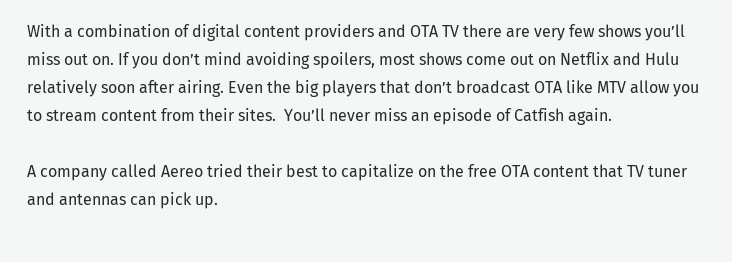With a combination of digital content providers and OTA TV there are very few shows you’ll miss out on. If you don’t mind avoiding spoilers, most shows come out on Netflix and Hulu relatively soon after airing. Even the big players that don’t broadcast OTA like MTV allow you to stream content from their sites.  You’ll never miss an episode of Catfish again.

A company called Aereo tried their best to capitalize on the free OTA content that TV tuner and antennas can pick up.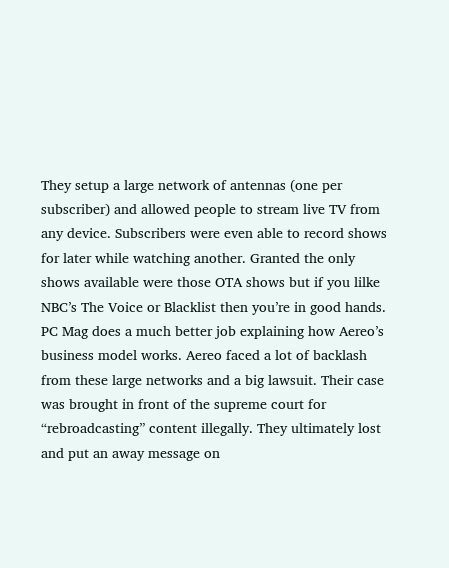They setup a large network of antennas (one per subscriber) and allowed people to stream live TV from any device. Subscribers were even able to record shows for later while watching another. Granted the only shows available were those OTA shows but if you lilke NBC’s The Voice or Blacklist then you’re in good hands. PC Mag does a much better job explaining how Aereo’s business model works. Aereo faced a lot of backlash from these large networks and a big lawsuit. Their case was brought in front of the supreme court for “rebroadcasting” content illegally. They ultimately lost and put an away message on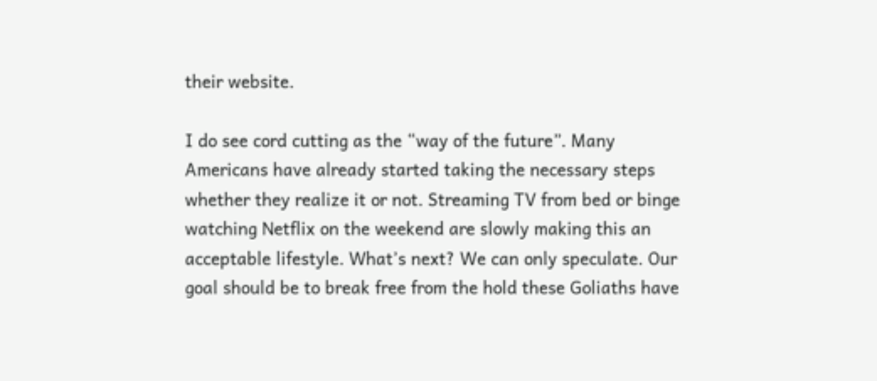their website.

I do see cord cutting as the “way of the future”. Many Americans have already started taking the necessary steps whether they realize it or not. Streaming TV from bed or binge watching Netflix on the weekend are slowly making this an acceptable lifestyle. What’s next? We can only speculate. Our goal should be to break free from the hold these Goliaths have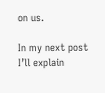on us.

In my next post I’ll explain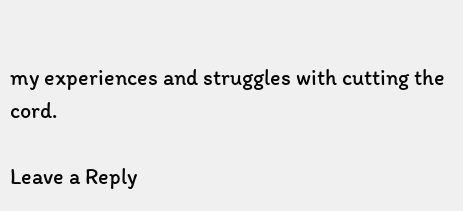my experiences and struggles with cutting the cord.

Leave a Reply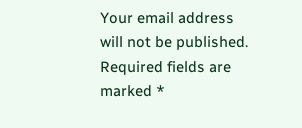Your email address will not be published. Required fields are marked *